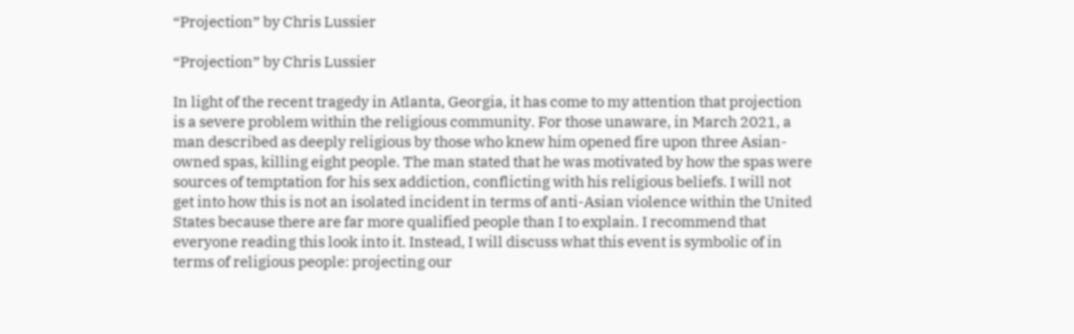“Projection” by Chris Lussier

“Projection” by Chris Lussier

In light of the recent tragedy in Atlanta, Georgia, it has come to my attention that projection is a severe problem within the religious community. For those unaware, in March 2021, a man described as deeply religious by those who knew him opened fire upon three Asian-owned spas, killing eight people. The man stated that he was motivated by how the spas were sources of temptation for his sex addiction, conflicting with his religious beliefs. I will not get into how this is not an isolated incident in terms of anti-Asian violence within the United States because there are far more qualified people than I to explain. I recommend that everyone reading this look into it. Instead, I will discuss what this event is symbolic of in terms of religious people: projecting our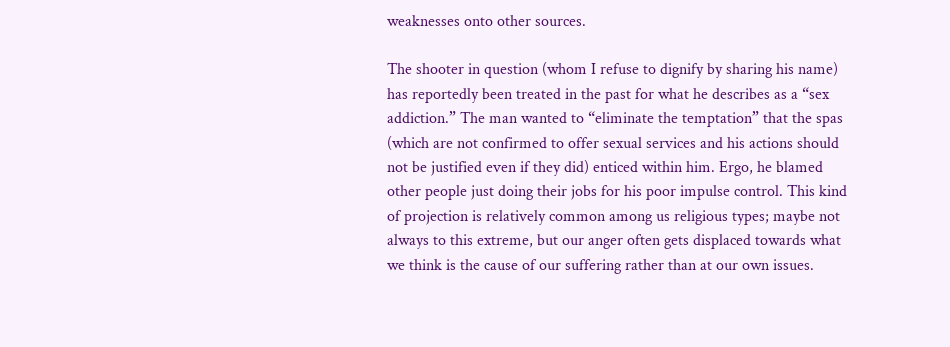weaknesses onto other sources.

The shooter in question (whom I refuse to dignify by sharing his name) has reportedly been treated in the past for what he describes as a “sex addiction.” The man wanted to “eliminate the temptation” that the spas (which are not confirmed to offer sexual services and his actions should not be justified even if they did) enticed within him. Ergo, he blamed other people just doing their jobs for his poor impulse control. This kind of projection is relatively common among us religious types; maybe not always to this extreme, but our anger often gets displaced towards what we think is the cause of our suffering rather than at our own issues.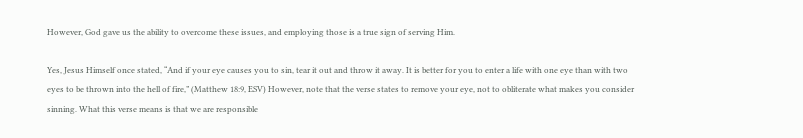However, God gave us the ability to overcome these issues, and employing those is a true sign of serving Him.

Yes, Jesus Himself once stated, “And if your eye causes you to sin, tear it out and throw it away. It is better for you to enter a life with one eye than with two eyes to be thrown into the hell of fire,” (Matthew 18:9, ESV) However, note that the verse states to remove your eye, not to obliterate what makes you consider sinning. What this verse means is that we are responsible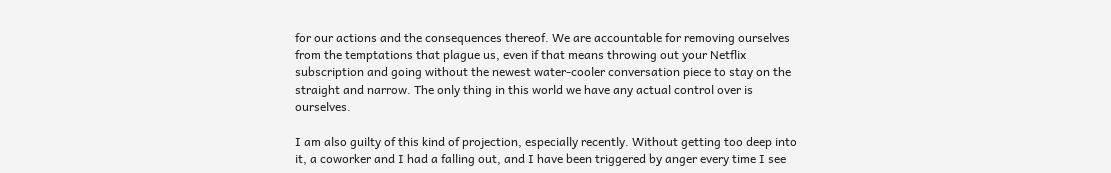for our actions and the consequences thereof. We are accountable for removing ourselves from the temptations that plague us, even if that means throwing out your Netflix subscription and going without the newest water-cooler conversation piece to stay on the straight and narrow. The only thing in this world we have any actual control over is ourselves.

I am also guilty of this kind of projection, especially recently. Without getting too deep into it, a coworker and I had a falling out, and I have been triggered by anger every time I see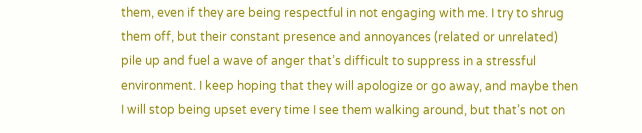them, even if they are being respectful in not engaging with me. I try to shrug them off, but their constant presence and annoyances (related or unrelated) pile up and fuel a wave of anger that’s difficult to suppress in a stressful environment. I keep hoping that they will apologize or go away, and maybe then I will stop being upset every time I see them walking around, but that’s not on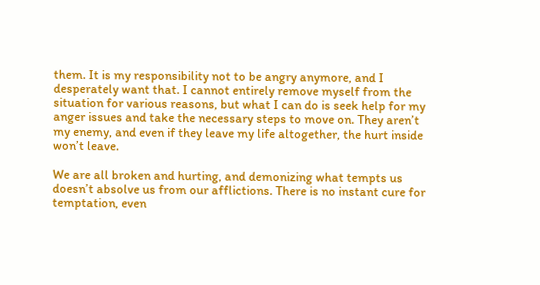them. It is my responsibility not to be angry anymore, and I desperately want that. I cannot entirely remove myself from the situation for various reasons, but what I can do is seek help for my anger issues and take the necessary steps to move on. They aren’t my enemy, and even if they leave my life altogether, the hurt inside won’t leave.

We are all broken and hurting, and demonizing what tempts us doesn’t absolve us from our afflictions. There is no instant cure for temptation, even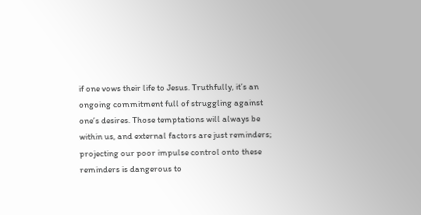if one vows their life to Jesus. Truthfully, it’s an ongoing commitment full of struggling against one’s desires. Those temptations will always be within us, and external factors are just reminders; projecting our poor impulse control onto these reminders is dangerous to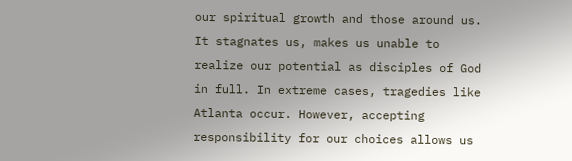our spiritual growth and those around us. It stagnates us, makes us unable to realize our potential as disciples of God in full. In extreme cases, tragedies like Atlanta occur. However, accepting responsibility for our choices allows us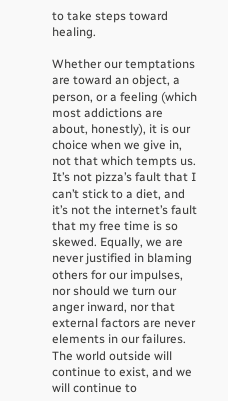to take steps toward healing.

Whether our temptations are toward an object, a person, or a feeling (which most addictions are about, honestly), it is our choice when we give in, not that which tempts us. It’s not pizza’s fault that I can’t stick to a diet, and it’s not the internet’s fault that my free time is so skewed. Equally, we are never justified in blaming others for our impulses, nor should we turn our anger inward, nor that external factors are never elements in our failures. The world outside will continue to exist, and we will continue to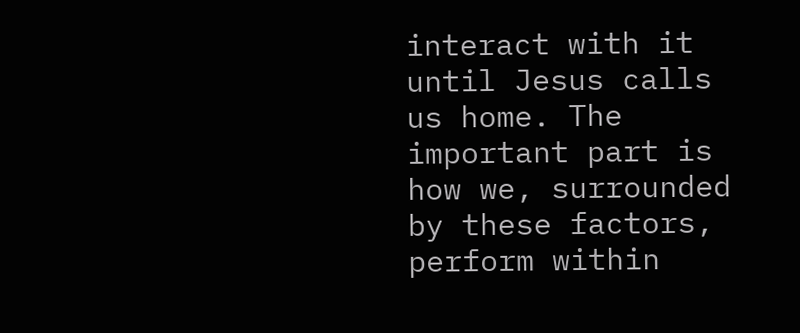interact with it until Jesus calls us home. The important part is how we, surrounded by these factors, perform within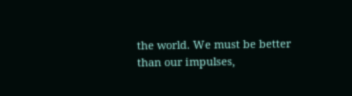the world. We must be better than our impulses,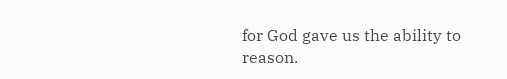for God gave us the ability to reason.